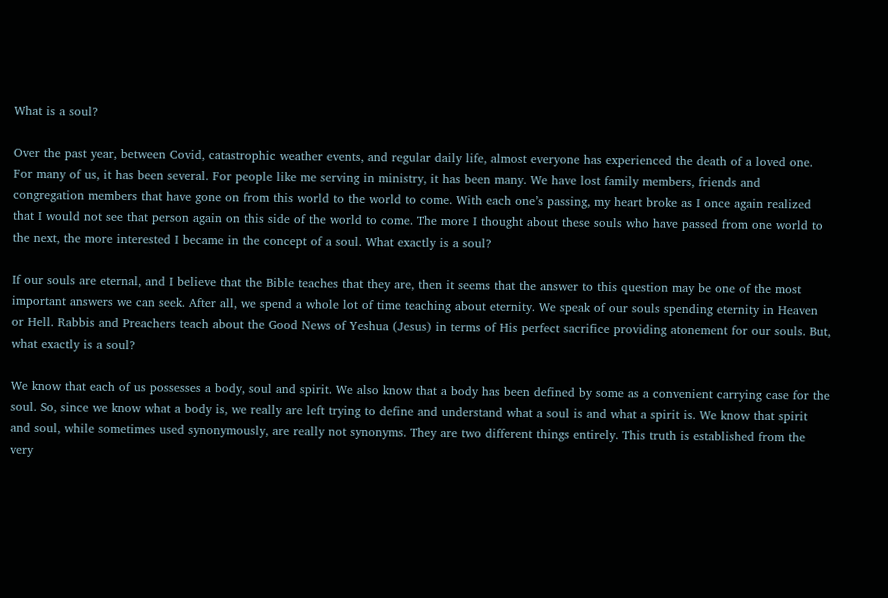What is a soul?

Over the past year, between Covid, catastrophic weather events, and regular daily life, almost everyone has experienced the death of a loved one. For many of us, it has been several. For people like me serving in ministry, it has been many. We have lost family members, friends and congregation members that have gone on from this world to the world to come. With each one’s passing, my heart broke as I once again realized that I would not see that person again on this side of the world to come. The more I thought about these souls who have passed from one world to the next, the more interested I became in the concept of a soul. What exactly is a soul?

If our souls are eternal, and I believe that the Bible teaches that they are, then it seems that the answer to this question may be one of the most important answers we can seek. After all, we spend a whole lot of time teaching about eternity. We speak of our souls spending eternity in Heaven or Hell. Rabbis and Preachers teach about the Good News of Yeshua (Jesus) in terms of His perfect sacrifice providing atonement for our souls. But, what exactly is a soul?

We know that each of us possesses a body, soul and spirit. We also know that a body has been defined by some as a convenient carrying case for the soul. So, since we know what a body is, we really are left trying to define and understand what a soul is and what a spirit is. We know that spirit and soul, while sometimes used synonymously, are really not synonyms. They are two different things entirely. This truth is established from the very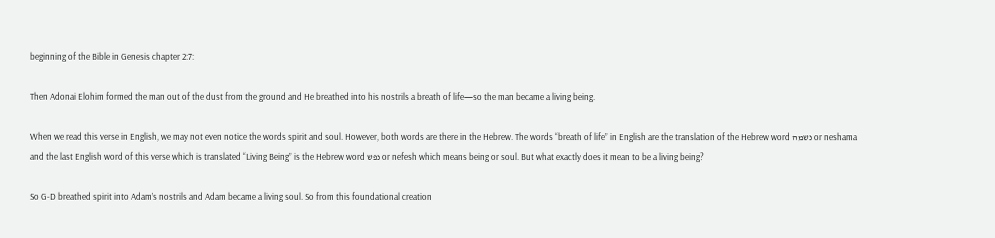beginning of the Bible in Genesis chapter 2:7:

Then Adonai Elohim formed the man out of the dust from the ground and He breathed into his nostrils a breath of life—so the man became a living being.

When we read this verse in English, we may not even notice the words spirit and soul. However, both words are there in the Hebrew. The words “breath of life” in English are the translation of the Hebrew word נשמה or neshama and the last English word of this verse which is translated “Living Being” is the Hebrew word נפש or nefesh which means being or soul. But what exactly does it mean to be a living being?

So G-D breathed spirit into Adam’s nostrils and Adam became a living soul. So from this foundational creation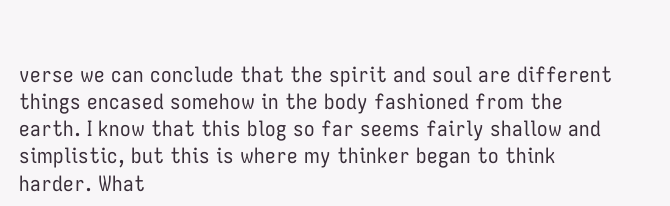verse we can conclude that the spirit and soul are different things encased somehow in the body fashioned from the earth. I know that this blog so far seems fairly shallow and simplistic, but this is where my thinker began to think harder. What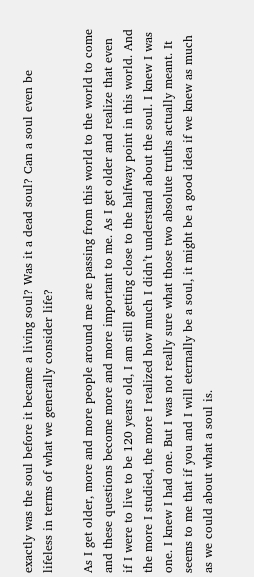exactly was the soul before it became a living soul? Was it a dead soul? Can a soul even be lifeless in terms of what we generally consider life?

As I get older, more and more people around me are passing from this world to the world to come and these questions become more and more important to me. As I get older and realize that even if I were to live to be 120 years old, I am still getting close to the halfway point in this world. And the more I studied, the more I realized how much I didn’t understand about the soul. I knew I was one. I knew I had one. But I was not really sure what those two absolute truths actually meant. It seems to me that if you and I will eternally be a soul, it might be a good idea if we knew as much as we could about what a soul is.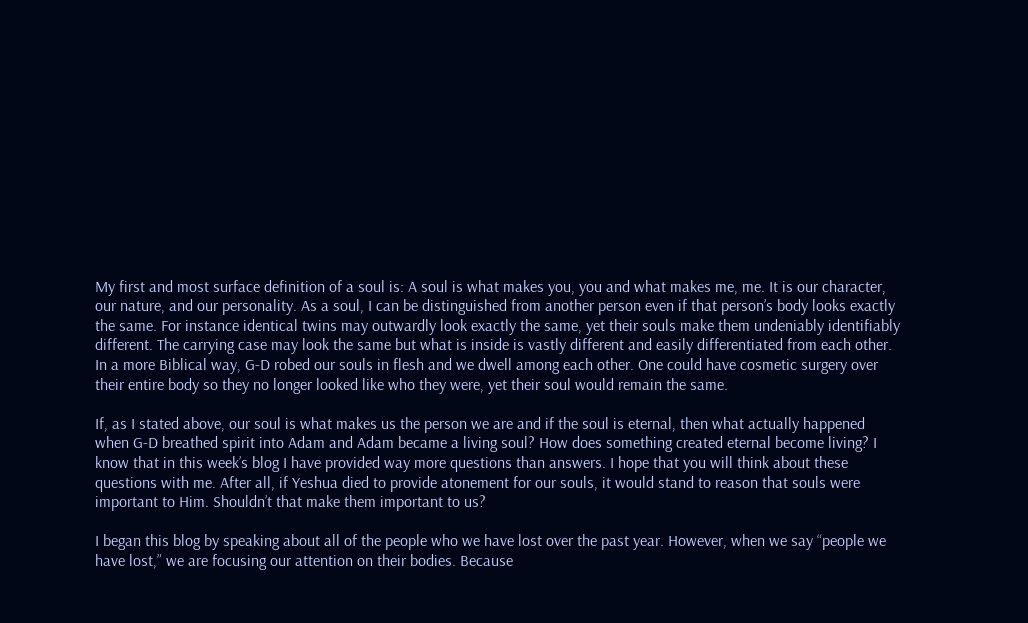My first and most surface definition of a soul is: A soul is what makes you, you and what makes me, me. It is our character, our nature, and our personality. As a soul, I can be distinguished from another person even if that person’s body looks exactly the same. For instance identical twins may outwardly look exactly the same, yet their souls make them undeniably identifiably different. The carrying case may look the same but what is inside is vastly different and easily differentiated from each other. In a more Biblical way, G-D robed our souls in flesh and we dwell among each other. One could have cosmetic surgery over their entire body so they no longer looked like who they were, yet their soul would remain the same.

If, as I stated above, our soul is what makes us the person we are and if the soul is eternal, then what actually happened when G-D breathed spirit into Adam and Adam became a living soul? How does something created eternal become living? I know that in this week’s blog I have provided way more questions than answers. I hope that you will think about these questions with me. After all, if Yeshua died to provide atonement for our souls, it would stand to reason that souls were important to Him. Shouldn’t that make them important to us?

I began this blog by speaking about all of the people who we have lost over the past year. However, when we say “people we have lost,” we are focusing our attention on their bodies. Because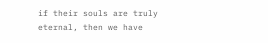if their souls are truly eternal, then we have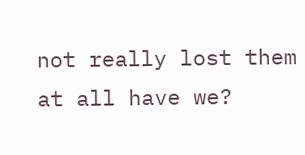not really lost them at all have we?